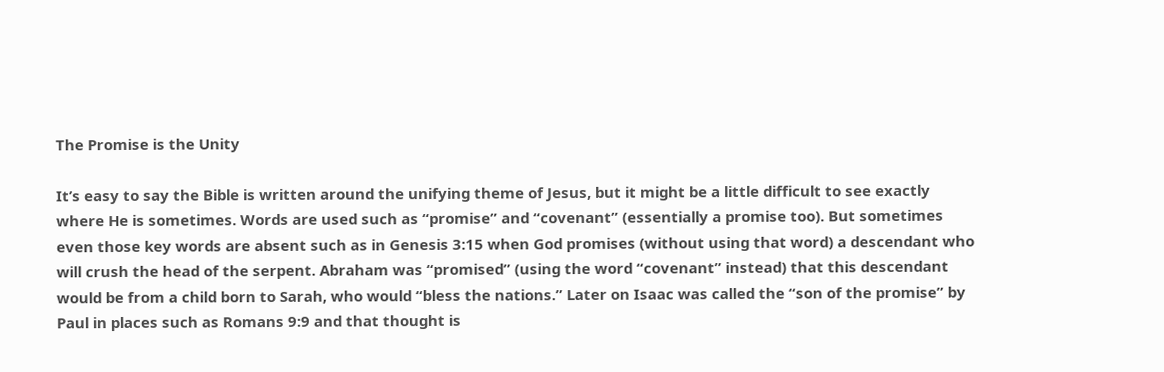The Promise is the Unity

It’s easy to say the Bible is written around the unifying theme of Jesus, but it might be a little difficult to see exactly where He is sometimes. Words are used such as “promise” and “covenant” (essentially a promise too). But sometimes even those key words are absent such as in Genesis 3:15 when God promises (without using that word) a descendant who will crush the head of the serpent. Abraham was “promised” (using the word “covenant” instead) that this descendant would be from a child born to Sarah, who would “bless the nations.” Later on Isaac was called the “son of the promise” by Paul in places such as Romans 9:9 and that thought is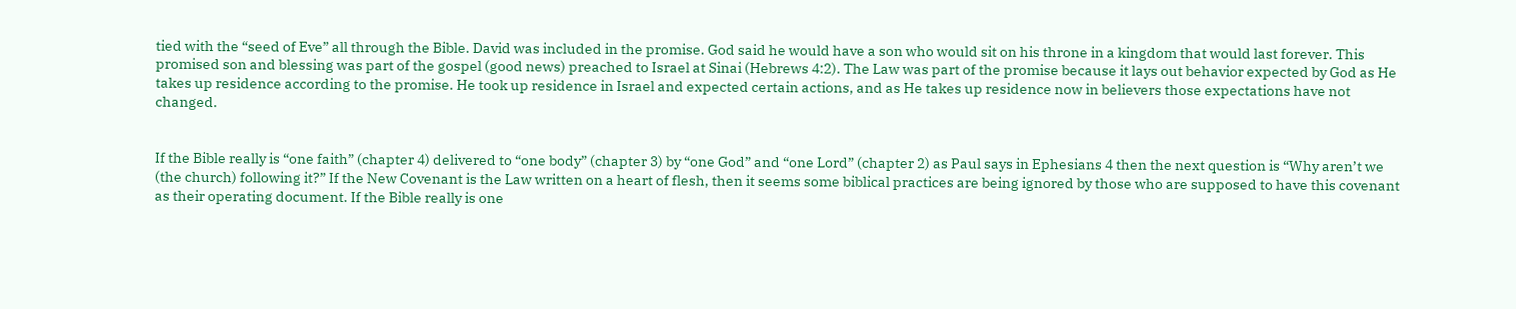tied with the “seed of Eve” all through the Bible. David was included in the promise. God said he would have a son who would sit on his throne in a kingdom that would last forever. This promised son and blessing was part of the gospel (good news) preached to Israel at Sinai (Hebrews 4:2). The Law was part of the promise because it lays out behavior expected by God as He takes up residence according to the promise. He took up residence in Israel and expected certain actions, and as He takes up residence now in believers those expectations have not changed.


If the Bible really is “one faith” (chapter 4) delivered to “one body” (chapter 3) by “one God” and “one Lord” (chapter 2) as Paul says in Ephesians 4 then the next question is “Why aren’t we (the church) following it?” If the New Covenant is the Law written on a heart of flesh, then it seems some biblical practices are being ignored by those who are supposed to have this covenant as their operating document. If the Bible really is one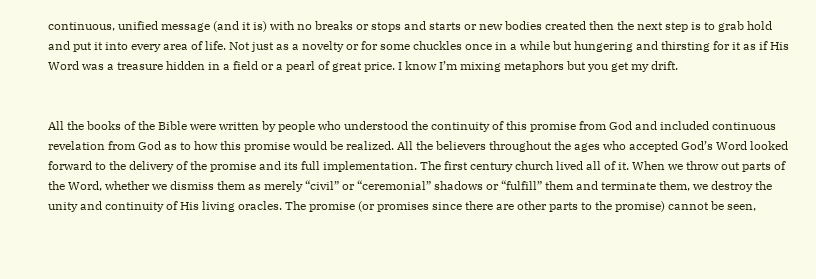continuous, unified message (and it is) with no breaks or stops and starts or new bodies created then the next step is to grab hold and put it into every area of life. Not just as a novelty or for some chuckles once in a while but hungering and thirsting for it as if His Word was a treasure hidden in a field or a pearl of great price. I know I’m mixing metaphors but you get my drift.


All the books of the Bible were written by people who understood the continuity of this promise from God and included continuous revelation from God as to how this promise would be realized. All the believers throughout the ages who accepted God’s Word looked forward to the delivery of the promise and its full implementation. The first century church lived all of it. When we throw out parts of the Word, whether we dismiss them as merely “civil” or “ceremonial” shadows or “fulfill” them and terminate them, we destroy the unity and continuity of His living oracles. The promise (or promises since there are other parts to the promise) cannot be seen,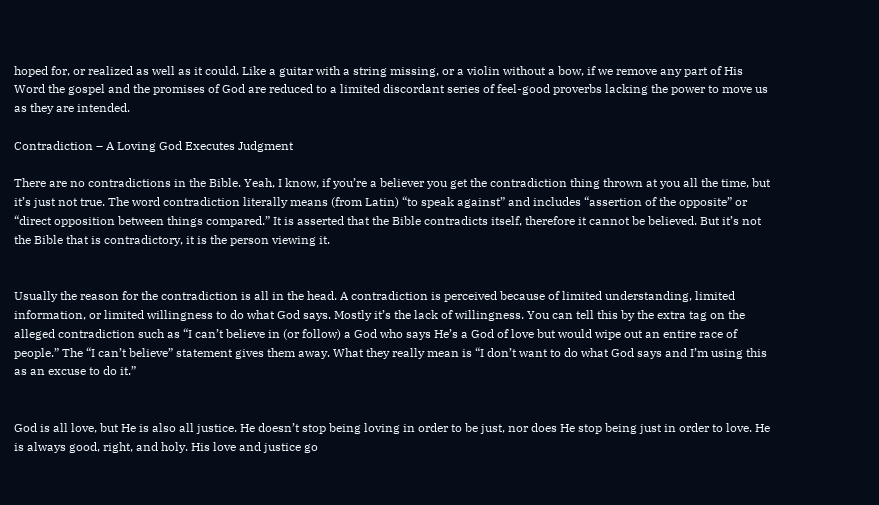hoped for, or realized as well as it could. Like a guitar with a string missing, or a violin without a bow, if we remove any part of His Word the gospel and the promises of God are reduced to a limited discordant series of feel-good proverbs lacking the power to move us as they are intended.

Contradiction – A Loving God Executes Judgment

There are no contradictions in the Bible. Yeah, I know, if you’re a believer you get the contradiction thing thrown at you all the time, but it’s just not true. The word contradiction literally means (from Latin) “to speak against” and includes “assertion of the opposite” or “direct opposition between things compared.” It is asserted that the Bible contradicts itself, therefore it cannot be believed. But it’s not the Bible that is contradictory, it is the person viewing it.


Usually the reason for the contradiction is all in the head. A contradiction is perceived because of limited understanding, limited information, or limited willingness to do what God says. Mostly it’s the lack of willingness. You can tell this by the extra tag on the alleged contradiction such as “I can’t believe in (or follow) a God who says He’s a God of love but would wipe out an entire race of people.” The “I can’t believe” statement gives them away. What they really mean is “I don’t want to do what God says and I’m using this as an excuse to do it.”


God is all love, but He is also all justice. He doesn’t stop being loving in order to be just, nor does He stop being just in order to love. He is always good, right, and holy. His love and justice go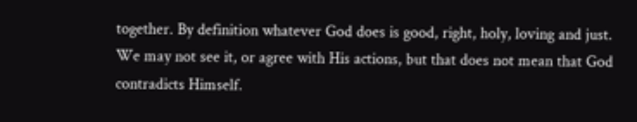together. By definition whatever God does is good, right, holy, loving and just. We may not see it, or agree with His actions, but that does not mean that God contradicts Himself.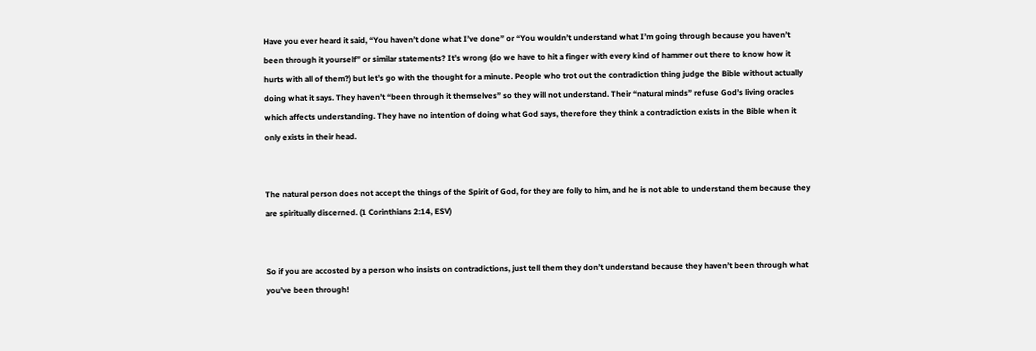Have you ever heard it said, “You haven’t done what I’ve done” or “You wouldn’t understand what I’m going through because you haven’t been through it yourself” or similar statements? It’s wrong (do we have to hit a finger with every kind of hammer out there to know how it hurts with all of them?) but let’s go with the thought for a minute. People who trot out the contradiction thing judge the Bible without actually doing what it says. They haven’t “been through it themselves” so they will not understand. Their “natural minds” refuse God’s living oracles which affects understanding. They have no intention of doing what God says, therefore they think a contradiction exists in the Bible when it only exists in their head.


The natural person does not accept the things of the Spirit of God, for they are folly to him, and he is not able to understand them because they are spiritually discerned. (1 Corinthians 2:14, ESV)


So if you are accosted by a person who insists on contradictions, just tell them they don’t understand because they haven’t been through what you’ve been through!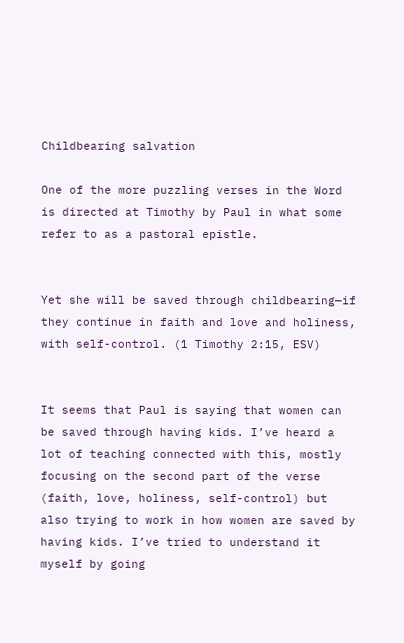Childbearing salvation

One of the more puzzling verses in the Word is directed at Timothy by Paul in what some refer to as a pastoral epistle.


Yet she will be saved through childbearing—if they continue in faith and love and holiness, with self-control. (1 Timothy 2:15, ESV)


It seems that Paul is saying that women can be saved through having kids. I’ve heard a lot of teaching connected with this, mostly focusing on the second part of the verse (faith, love, holiness, self-control) but also trying to work in how women are saved by having kids. I’ve tried to understand it myself by going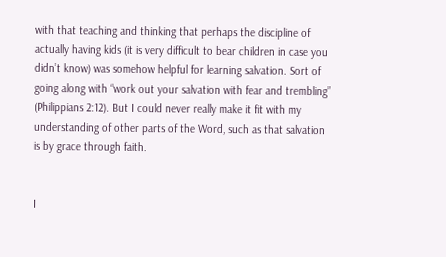with that teaching and thinking that perhaps the discipline of actually having kids (it is very difficult to bear children in case you didn’t know) was somehow helpful for learning salvation. Sort of going along with “work out your salvation with fear and trembling” (Philippians 2:12). But I could never really make it fit with my understanding of other parts of the Word, such as that salvation is by grace through faith.


I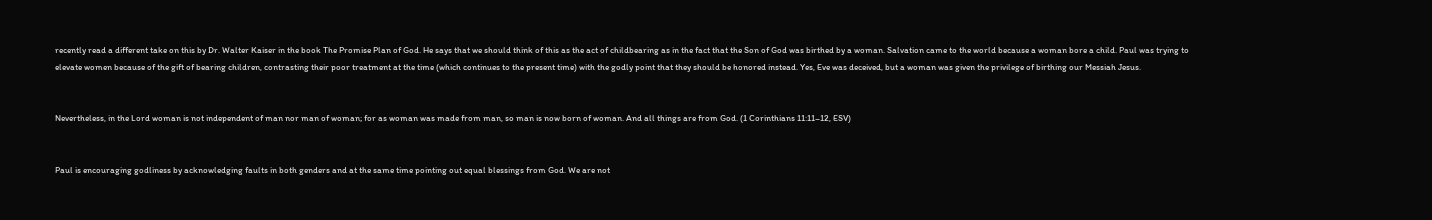recently read a different take on this by Dr. Walter Kaiser in the book The Promise Plan of God. He says that we should think of this as the act of childbearing as in the fact that the Son of God was birthed by a woman. Salvation came to the world because a woman bore a child. Paul was trying to elevate women because of the gift of bearing children, contrasting their poor treatment at the time (which continues to the present time) with the godly point that they should be honored instead. Yes, Eve was deceived, but a woman was given the privilege of birthing our Messiah Jesus.


Nevertheless, in the Lord woman is not independent of man nor man of woman; for as woman was made from man, so man is now born of woman. And all things are from God. (1 Corinthians 11:11–12, ESV)


Paul is encouraging godliness by acknowledging faults in both genders and at the same time pointing out equal blessings from God. We are not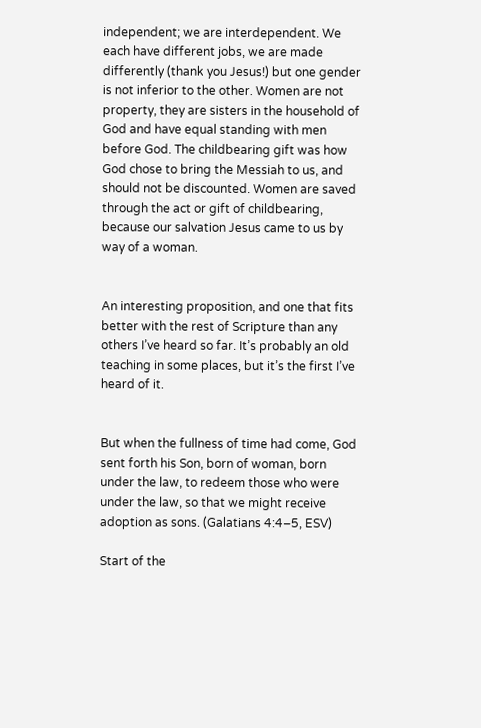independent; we are interdependent. We each have different jobs, we are made differently (thank you Jesus!) but one gender is not inferior to the other. Women are not property, they are sisters in the household of God and have equal standing with men before God. The childbearing gift was how God chose to bring the Messiah to us, and should not be discounted. Women are saved through the act or gift of childbearing, because our salvation Jesus came to us by way of a woman.


An interesting proposition, and one that fits better with the rest of Scripture than any others I’ve heard so far. It’s probably an old teaching in some places, but it’s the first I’ve heard of it.


But when the fullness of time had come, God sent forth his Son, born of woman, born under the law, to redeem those who were under the law, so that we might receive adoption as sons. (Galatians 4:4–5, ESV)

Start of the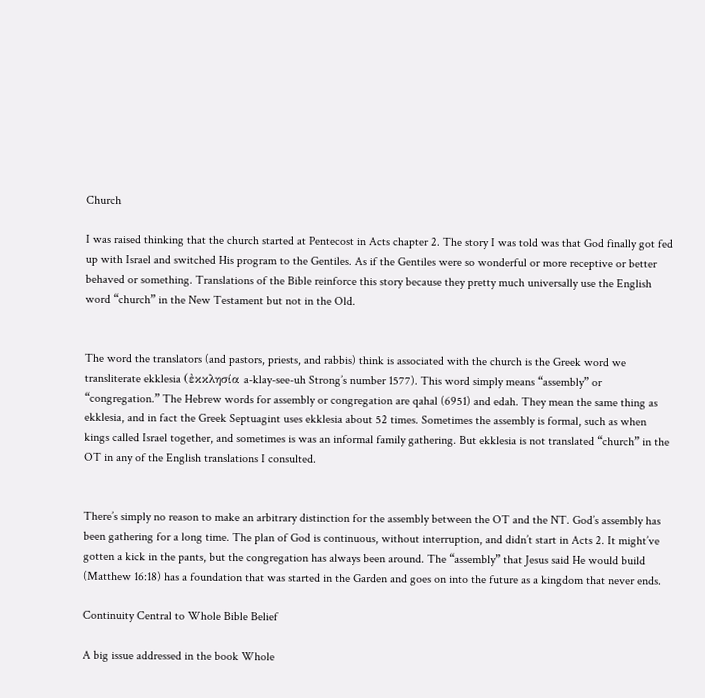Church

I was raised thinking that the church started at Pentecost in Acts chapter 2. The story I was told was that God finally got fed up with Israel and switched His program to the Gentiles. As if the Gentiles were so wonderful or more receptive or better behaved or something. Translations of the Bible reinforce this story because they pretty much universally use the English word “church” in the New Testament but not in the Old.


The word the translators (and pastors, priests, and rabbis) think is associated with the church is the Greek word we transliterate ekklesia (ἐκκλησία a-klay-see-uh Strong’s number 1577). This word simply means “assembly” or “congregation.” The Hebrew words for assembly or congregation are qahal (6951) and edah. They mean the same thing as ekklesia, and in fact the Greek Septuagint uses ekklesia about 52 times. Sometimes the assembly is formal, such as when kings called Israel together, and sometimes is was an informal family gathering. But ekklesia is not translated “church” in the OT in any of the English translations I consulted.


There’s simply no reason to make an arbitrary distinction for the assembly between the OT and the NT. God’s assembly has been gathering for a long time. The plan of God is continuous, without interruption, and didn’t start in Acts 2. It might’ve gotten a kick in the pants, but the congregation has always been around. The “assembly” that Jesus said He would build (Matthew 16:18) has a foundation that was started in the Garden and goes on into the future as a kingdom that never ends.

Continuity Central to Whole Bible Belief

A big issue addressed in the book Whole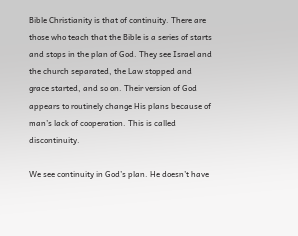Bible Christianity is that of continuity. There are those who teach that the Bible is a series of starts and stops in the plan of God. They see Israel and the church separated, the Law stopped and grace started, and so on. Their version of God appears to routinely change His plans because of man’s lack of cooperation. This is called discontinuity.

We see continuity in God’s plan. He doesn’t have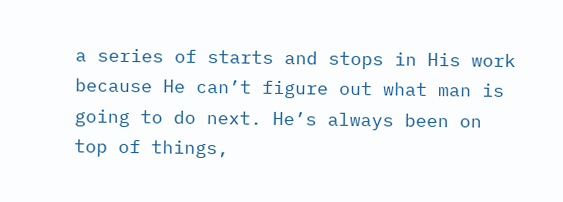a series of starts and stops in His work because He can’t figure out what man is going to do next. He’s always been on top of things,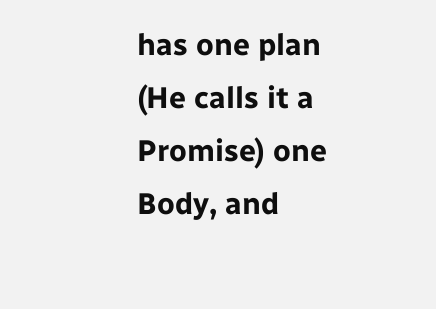has one plan (He calls it a Promise) one Body, and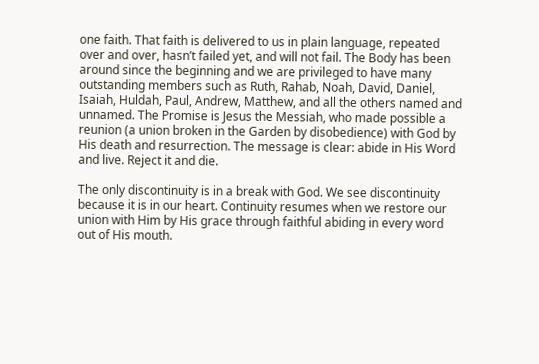one faith. That faith is delivered to us in plain language, repeated over and over, hasn’t failed yet, and will not fail. The Body has been around since the beginning and we are privileged to have many outstanding members such as Ruth, Rahab, Noah, David, Daniel, Isaiah, Huldah, Paul, Andrew, Matthew, and all the others named and unnamed. The Promise is Jesus the Messiah, who made possible a reunion (a union broken in the Garden by disobedience) with God by His death and resurrection. The message is clear: abide in His Word and live. Reject it and die.

The only discontinuity is in a break with God. We see discontinuity because it is in our heart. Continuity resumes when we restore our union with Him by His grace through faithful abiding in every word out of His mouth.